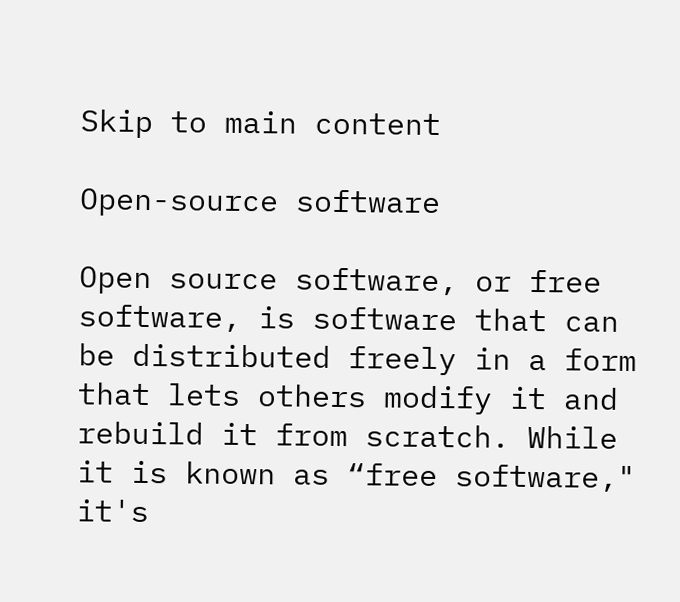Skip to main content

Open-source software

Open source software, or free software, is software that can be distributed freely in a form that lets others modify it and rebuild it from scratch. While it is known as “free software," it's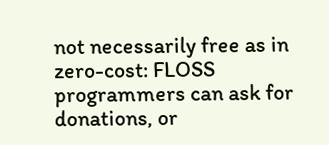not necessarily free as in zero-cost: FLOSS programmers can ask for donations, or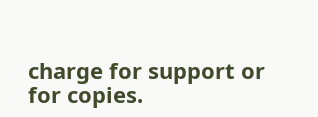charge for support or for copies.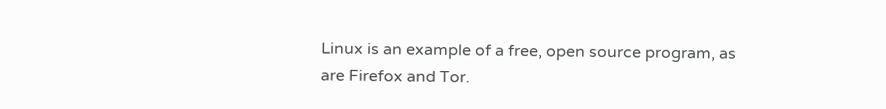Linux is an example of a free, open source program, as are Firefox and Tor.